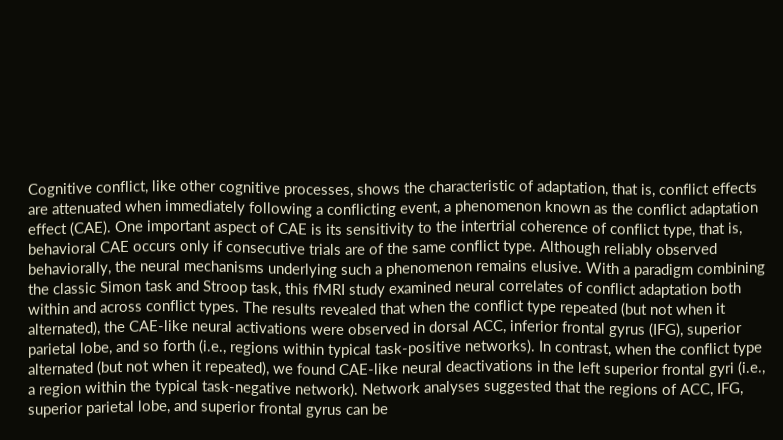Cognitive conflict, like other cognitive processes, shows the characteristic of adaptation, that is, conflict effects are attenuated when immediately following a conflicting event, a phenomenon known as the conflict adaptation effect (CAE). One important aspect of CAE is its sensitivity to the intertrial coherence of conflict type, that is, behavioral CAE occurs only if consecutive trials are of the same conflict type. Although reliably observed behaviorally, the neural mechanisms underlying such a phenomenon remains elusive. With a paradigm combining the classic Simon task and Stroop task, this fMRI study examined neural correlates of conflict adaptation both within and across conflict types. The results revealed that when the conflict type repeated (but not when it alternated), the CAE-like neural activations were observed in dorsal ACC, inferior frontal gyrus (IFG), superior parietal lobe, and so forth (i.e., regions within typical task-positive networks). In contrast, when the conflict type alternated (but not when it repeated), we found CAE-like neural deactivations in the left superior frontal gyri (i.e., a region within the typical task-negative network). Network analyses suggested that the regions of ACC, IFG, superior parietal lobe, and superior frontal gyrus can be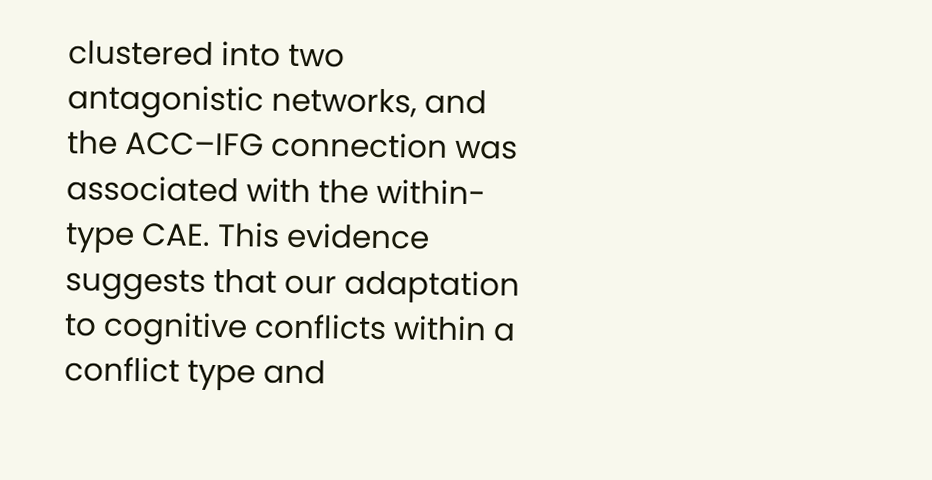clustered into two antagonistic networks, and the ACC–IFG connection was associated with the within-type CAE. This evidence suggests that our adaptation to cognitive conflicts within a conflict type and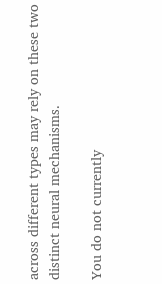across different types may rely on these two distinct neural mechanisms.

You do not currently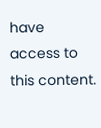have access to this content.